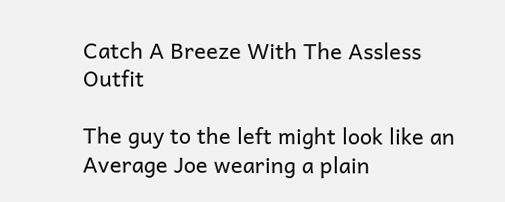Catch A Breeze With The Assless Outfit

The guy to the left might look like an Average Joe wearing a plain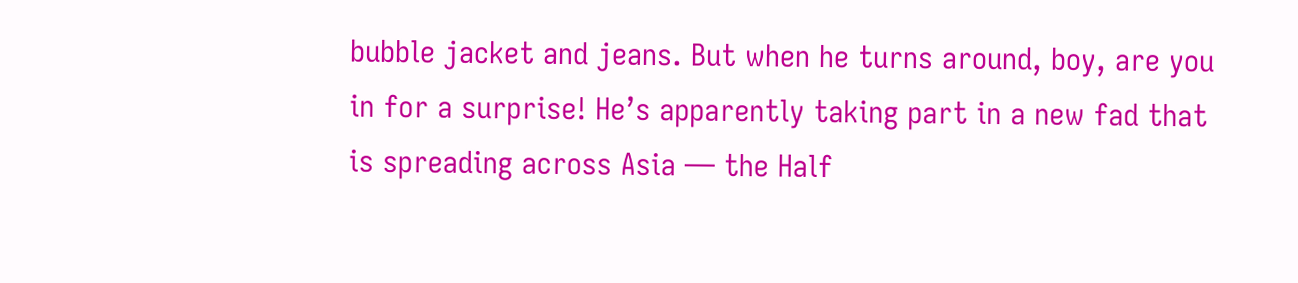bubble jacket and jeans. But when he turns around, boy, are you in for a surprise! He’s apparently taking part in a new fad that is spreading across Asia — the Half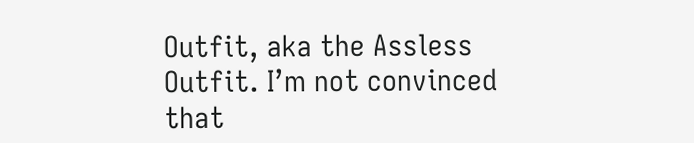Outfit, aka the Assless Outfit. I’m not convinced that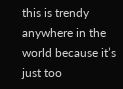this is trendy anywhere in the world because it’s just too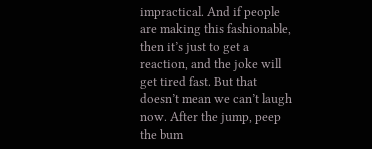impractical. And if people are making this fashionable, then it’s just to get a reaction, and the joke will get tired fast. But that doesn’t mean we can’t laugh now. After the jump, peep the bum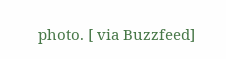photo. [ via Buzzfeed]